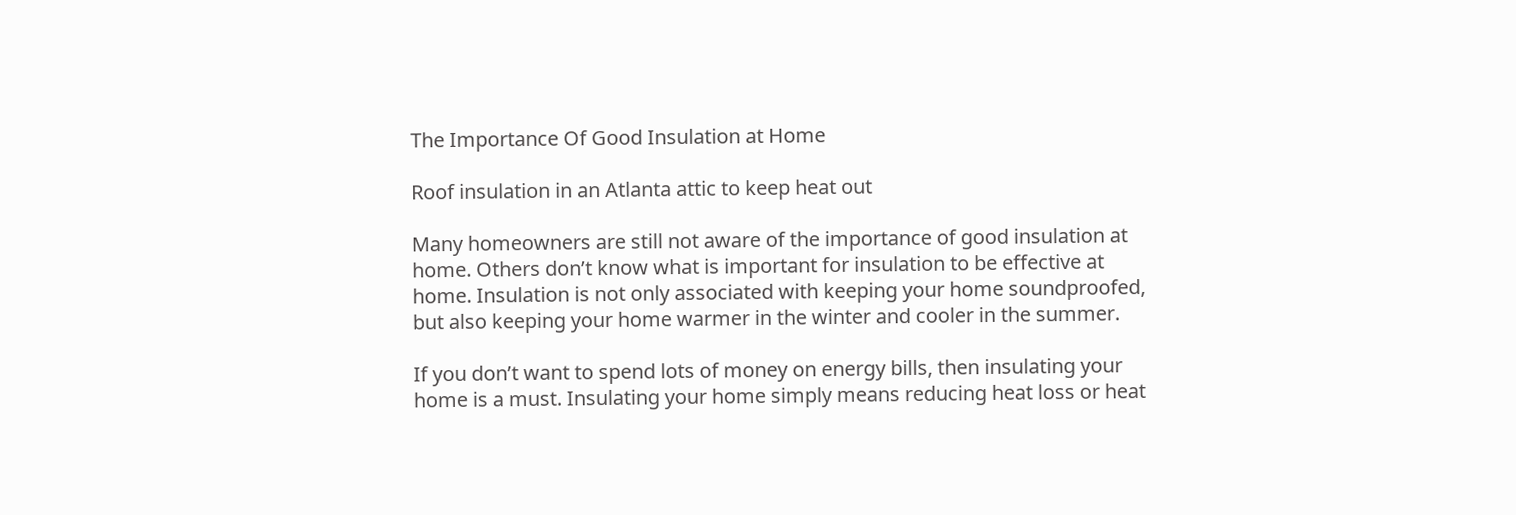The Importance Of Good Insulation at Home

Roof insulation in an Atlanta attic to keep heat out

Many homeowners are still not aware of the importance of good insulation at home. Others don’t know what is important for insulation to be effective at home. Insulation is not only associated with keeping your home soundproofed, but also keeping your home warmer in the winter and cooler in the summer.

If you don’t want to spend lots of money on energy bills, then insulating your home is a must. Insulating your home simply means reducing heat loss or heat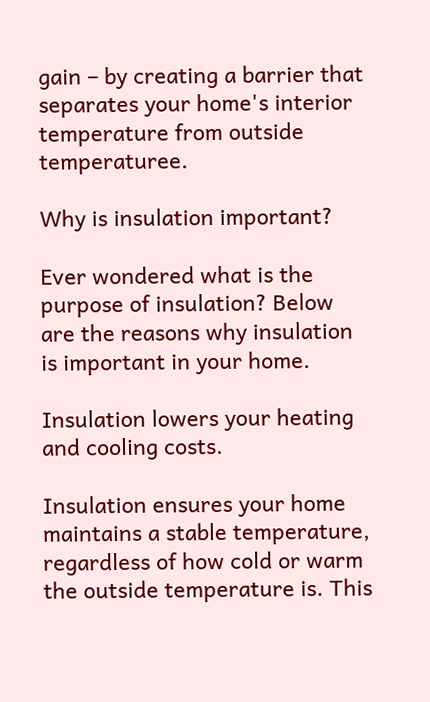gain – by creating a barrier that separates your home's interior temperature from outside temperaturee.

Why is insulation important?

Ever wondered what is the purpose of insulation? Below are the reasons why insulation is important in your home.

Insulation lowers your heating and cooling costs.

Insulation ensures your home maintains a stable temperature, regardless of how cold or warm the outside temperature is. This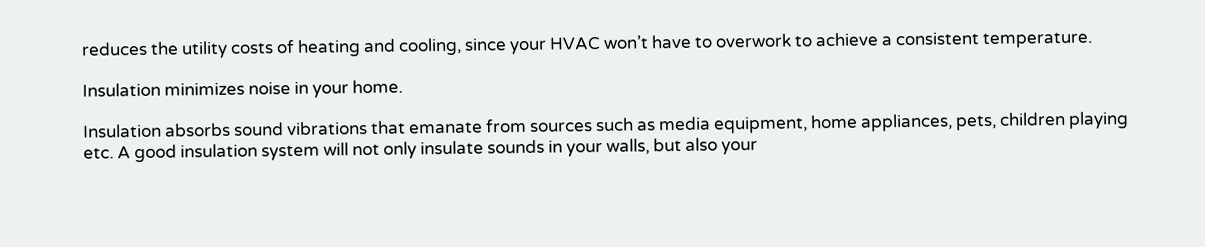reduces the utility costs of heating and cooling, since your HVAC won’t have to overwork to achieve a consistent temperature.

Insulation minimizes noise in your home.

Insulation absorbs sound vibrations that emanate from sources such as media equipment, home appliances, pets, children playing etc. A good insulation system will not only insulate sounds in your walls, but also your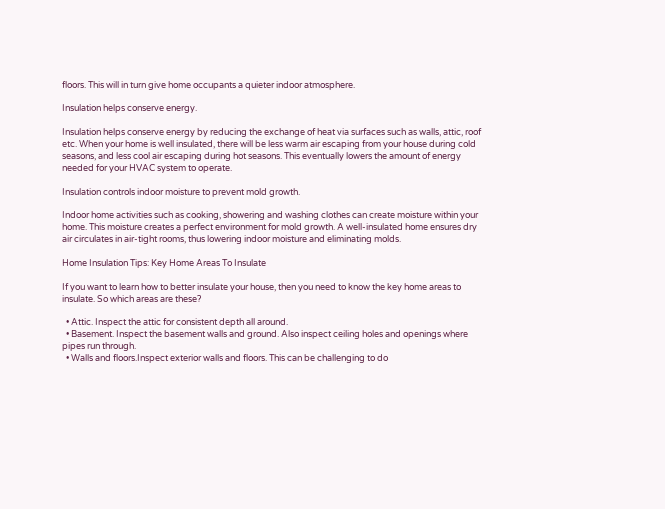floors. This will in turn give home occupants a quieter indoor atmosphere.

Insulation helps conserve energy.

Insulation helps conserve energy by reducing the exchange of heat via surfaces such as walls, attic, roof etc. When your home is well insulated, there will be less warm air escaping from your house during cold seasons, and less cool air escaping during hot seasons. This eventually lowers the amount of energy needed for your HVAC system to operate.

Insulation controls indoor moisture to prevent mold growth.

Indoor home activities such as cooking, showering and washing clothes can create moisture within your home. This moisture creates a perfect environment for mold growth. A well-insulated home ensures dry air circulates in air-tight rooms, thus lowering indoor moisture and eliminating molds.

Home Insulation Tips: Key Home Areas To Insulate

If you want to learn how to better insulate your house, then you need to know the key home areas to insulate. So which areas are these?

  • Attic. Inspect the attic for consistent depth all around.
  • Basement. Inspect the basement walls and ground. Also inspect ceiling holes and openings where pipes run through.
  • Walls and floors.Inspect exterior walls and floors. This can be challenging to do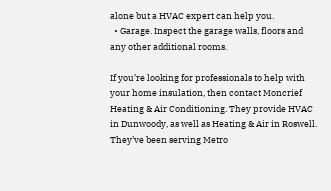alone but a HVAC expert can help you.
  • Garage. Inspect the garage walls, floors and any other additional rooms.

If you’re looking for professionals to help with your home insulation, then contact Moncrief Heating & Air Conditioning. They provide HVAC in Dunwoody, as well as Heating & Air in Roswell. They’ve been serving Metro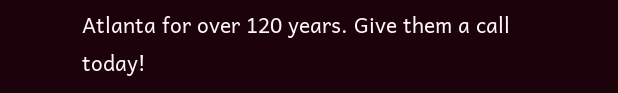Atlanta for over 120 years. Give them a call today!